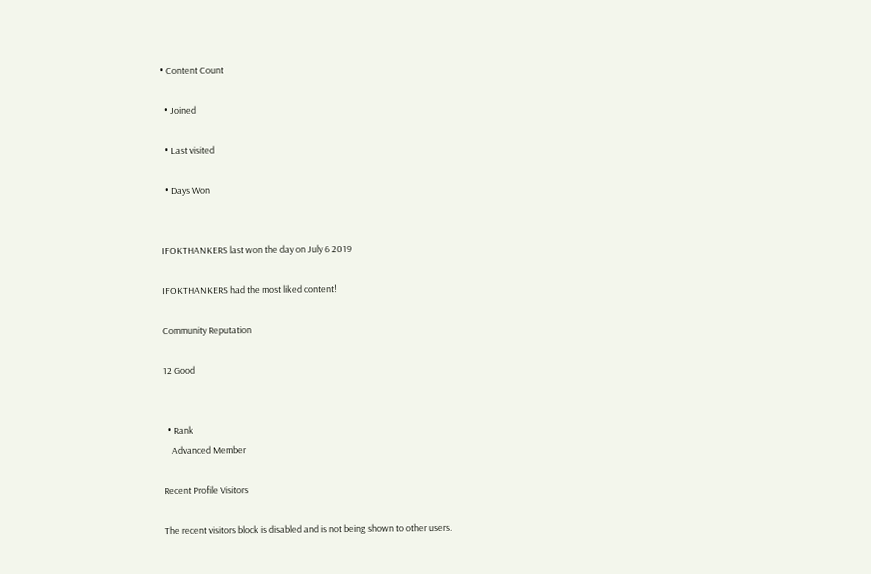• Content Count

  • Joined

  • Last visited

  • Days Won


IFOKTHANKERS last won the day on July 6 2019

IFOKTHANKERS had the most liked content!

Community Reputation

12 Good


  • Rank
    Advanced Member

Recent Profile Visitors

The recent visitors block is disabled and is not being shown to other users.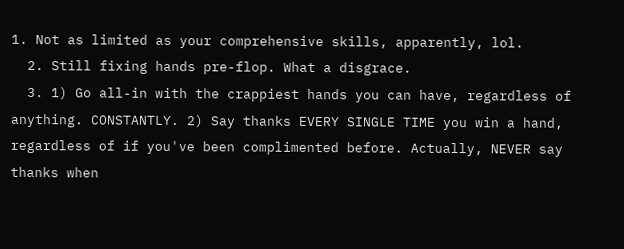1. Not as limited as your comprehensive skills, apparently, lol.
  2. Still fixing hands pre-flop. What a disgrace.
  3. 1) Go all-in with the crappiest hands you can have, regardless of anything. CONSTANTLY. 2) Say thanks EVERY SINGLE TIME you win a hand, regardless of if you've been complimented before. Actually, NEVER say thanks when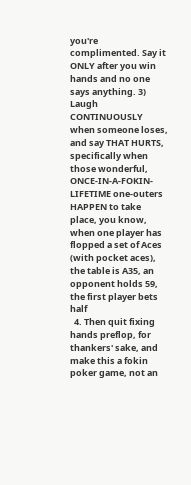you're complimented. Say it ONLY after you win hands and no one says anything. 3) Laugh CONTINUOUSLY when someone loses, and say THAT HURTS, specifically when those wonderful, ONCE-IN-A-FOKIN-LIFETIME one-outers HAPPEN to take place, you know, when one player has flopped a set of Aces (with pocket aces), the table is A35, an opponent holds 59, the first player bets half
  4. Then quit fixing hands preflop, for thankers' sake, and make this a fokin poker game, not an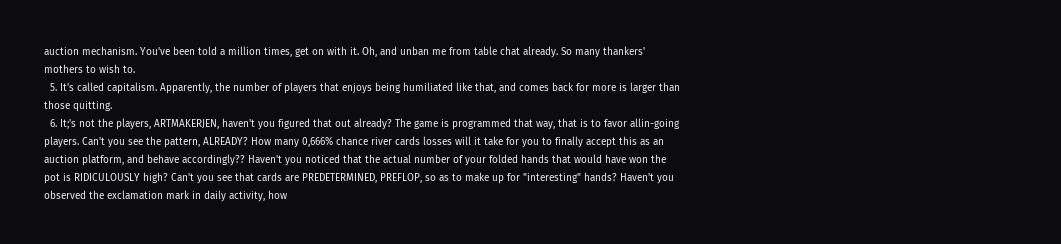auction mechanism. You've been told a million times, get on with it. Oh, and unban me from table chat already. So many thankers' mothers to wish to.
  5. It's called capitalism. Apparently, the number of players that enjoys being humiliated like that, and comes back for more is larger than those quitting.
  6. It;'s not the players, ARTMAKERJEN, haven't you figured that out already? The game is programmed that way, that is to favor allin-going players. Can't you see the pattern, ALREADY? How many 0,666% chance river cards losses will it take for you to finally accept this as an auction platform, and behave accordingly?? Haven't you noticed that the actual number of your folded hands that would have won the pot is RIDICULOUSLY high? Can't you see that cards are PREDETERMINED, PREFLOP, so as to make up for "interesting" hands? Haven't you observed the exclamation mark in daily activity, how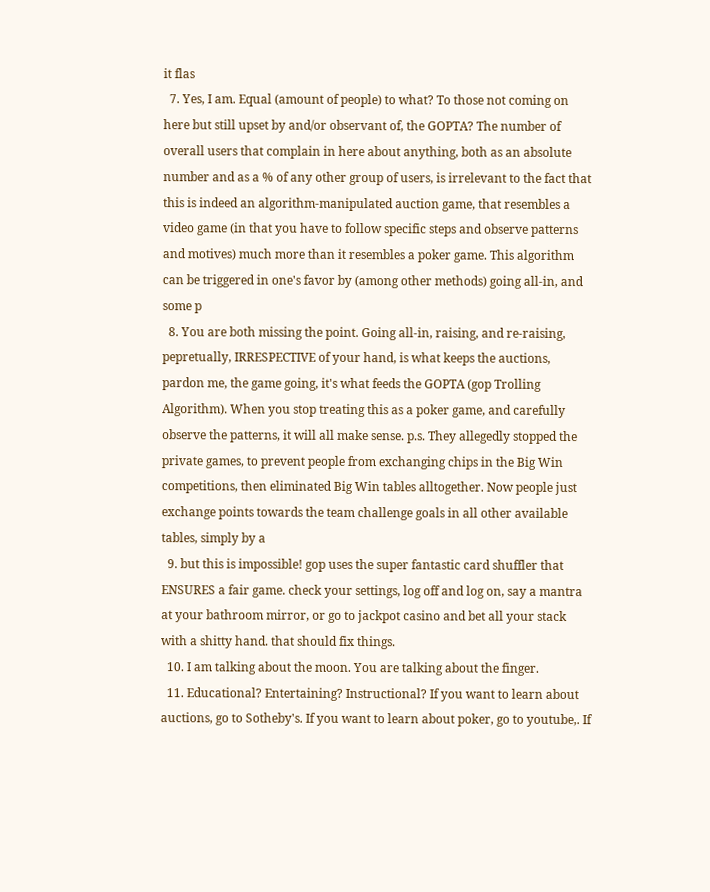it flas
  7. Yes, I am. Equal (amount of people) to what? To those not coming on here but still upset by and/or observant of, the GOPTA? The number of overall users that complain in here about anything, both as an absolute number and as a % of any other group of users, is irrelevant to the fact that this is indeed an algorithm-manipulated auction game, that resembles a video game (in that you have to follow specific steps and observe patterns and motives) much more than it resembles a poker game. This algorithm can be triggered in one's favor by (among other methods) going all-in, and some p
  8. You are both missing the point. Going all-in, raising, and re-raising, pepretually, IRRESPECTIVE of your hand, is what keeps the auctions, pardon me, the game going, it's what feeds the GOPTA (gop Trolling Algorithm). When you stop treating this as a poker game, and carefully observe the patterns, it will all make sense. p.s. They allegedly stopped the private games, to prevent people from exchanging chips in the Big Win competitions, then eliminated Big Win tables alltogether. Now people just exchange points towards the team challenge goals in all other available tables, simply by a
  9. but this is impossible! gop uses the super fantastic card shuffler that ENSURES a fair game. check your settings, log off and log on, say a mantra at your bathroom mirror, or go to jackpot casino and bet all your stack with a shitty hand. that should fix things.
  10. I am talking about the moon. You are talking about the finger.
  11. Educational? Entertaining? Instructional? If you want to learn about auctions, go to Sotheby's. If you want to learn about poker, go to youtube,. If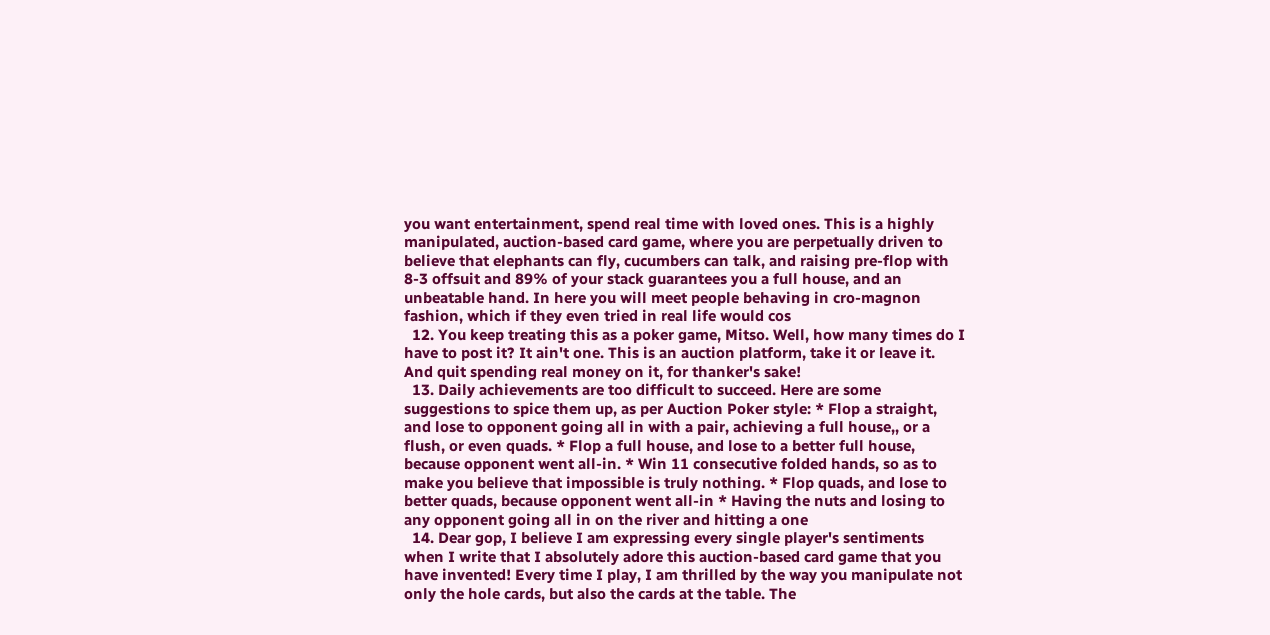you want entertainment, spend real time with loved ones. This is a highly manipulated, auction-based card game, where you are perpetually driven to believe that elephants can fly, cucumbers can talk, and raising pre-flop with 8-3 offsuit and 89% of your stack guarantees you a full house, and an unbeatable hand. In here you will meet people behaving in cro-magnon fashion, which if they even tried in real life would cos
  12. You keep treating this as a poker game, Mitso. Well, how many times do I have to post it? It ain't one. This is an auction platform, take it or leave it. And quit spending real money on it, for thanker's sake!
  13. Daily achievements are too difficult to succeed. Here are some suggestions to spice them up, as per Auction Poker style: * Flop a straight, and lose to opponent going all in with a pair, achieving a full house,, or a flush, or even quads. * Flop a full house, and lose to a better full house, because opponent went all-in. * Win 11 consecutive folded hands, so as to make you believe that impossible is truly nothing. * Flop quads, and lose to better quads, because opponent went all-in * Having the nuts and losing to any opponent going all in on the river and hitting a one
  14. Dear gop, I believe I am expressing every single player's sentiments when I write that I absolutely adore this auction-based card game that you have invented! Every time I play, I am thrilled by the way you manipulate not only the hole cards, but also the cards at the table. The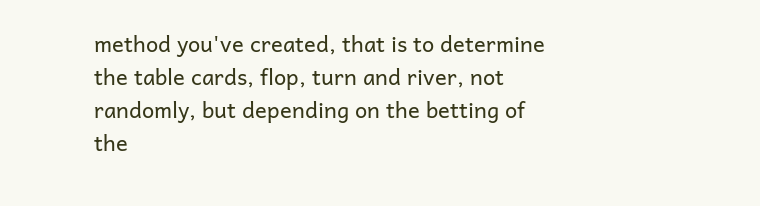method you've created, that is to determine the table cards, flop, turn and river, not randomly, but depending on the betting of the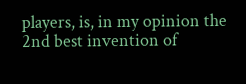players, is, in my opinion the 2nd best invention of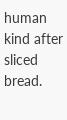human kind after sliced bread.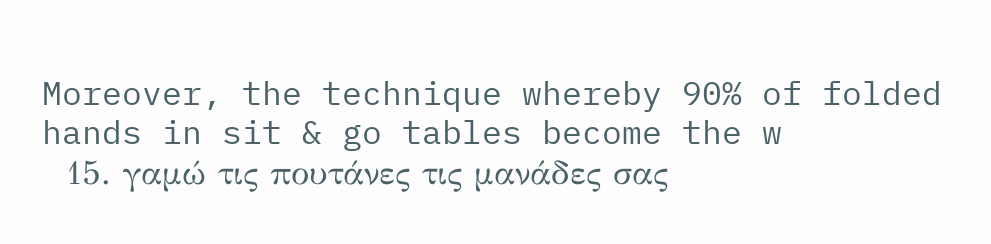Moreover, the technique whereby 90% of folded hands in sit & go tables become the w
  15. γαμώ τις πουτάνες τις μανάδες σας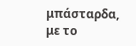μπάσταρδα, με το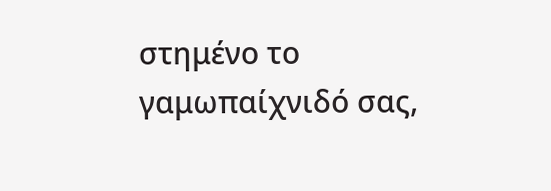στημένο το γαμωπαίχνιδό σας,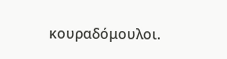κουραδόμουλοι.